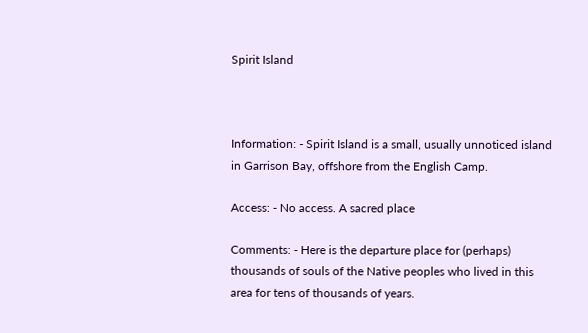Spirit Island



Information: - Spirit Island is a small, usually unnoticed island in Garrison Bay, offshore from the English Camp.

Access: - No access. A sacred place

Comments: - Here is the departure place for (perhaps) thousands of souls of the Native peoples who lived in this area for tens of thousands of years.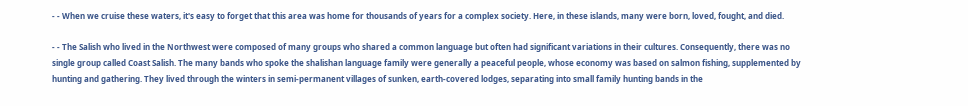- - When we cruise these waters, it's easy to forget that this area was home for thousands of years for a complex society. Here, in these islands, many were born, loved, fought, and died.

- - The Salish who lived in the Northwest were composed of many groups who shared a common language but often had significant variations in their cultures. Consequently, there was no single group called Coast Salish. The many bands who spoke the shalishan language family were generally a peaceful people, whose economy was based on salmon fishing, supplemented by hunting and gathering. They lived through the winters in semi-permanent villages of sunken, earth-covered lodges, separating into small family hunting bands in the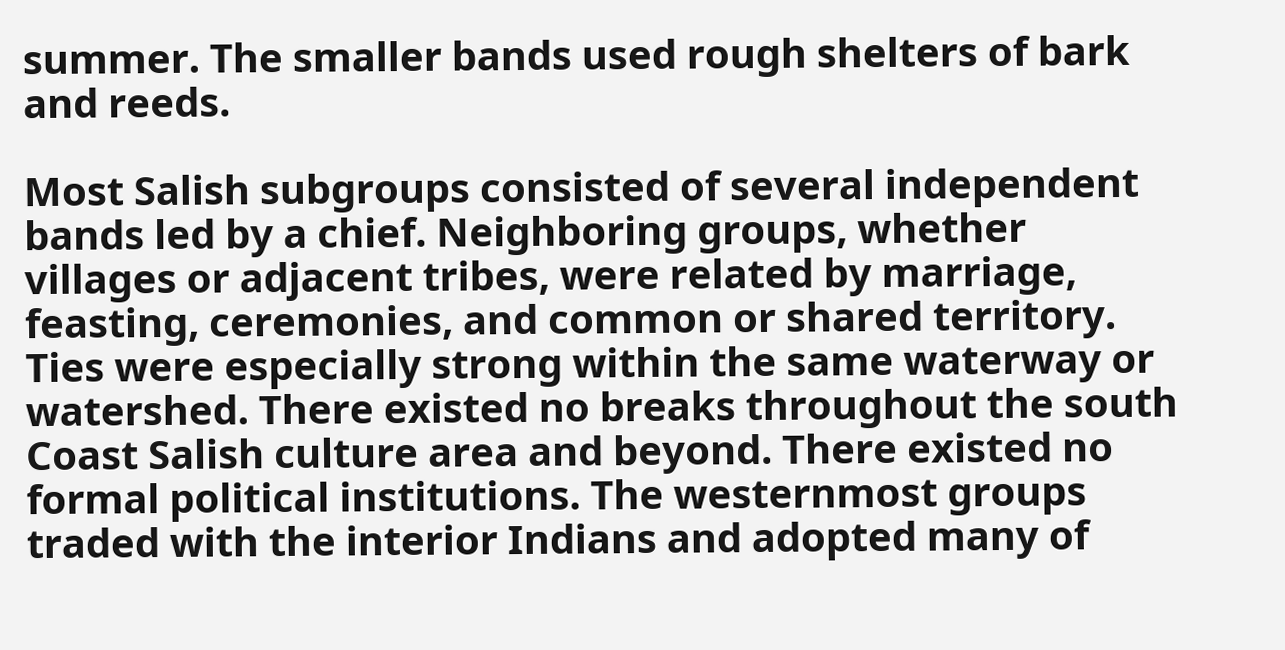summer. The smaller bands used rough shelters of bark and reeds.

Most Salish subgroups consisted of several independent bands led by a chief. Neighboring groups, whether villages or adjacent tribes, were related by marriage, feasting, ceremonies, and common or shared territory. Ties were especially strong within the same waterway or watershed. There existed no breaks throughout the south Coast Salish culture area and beyond. There existed no formal political institutions. The westernmost groups traded with the interior Indians and adopted many of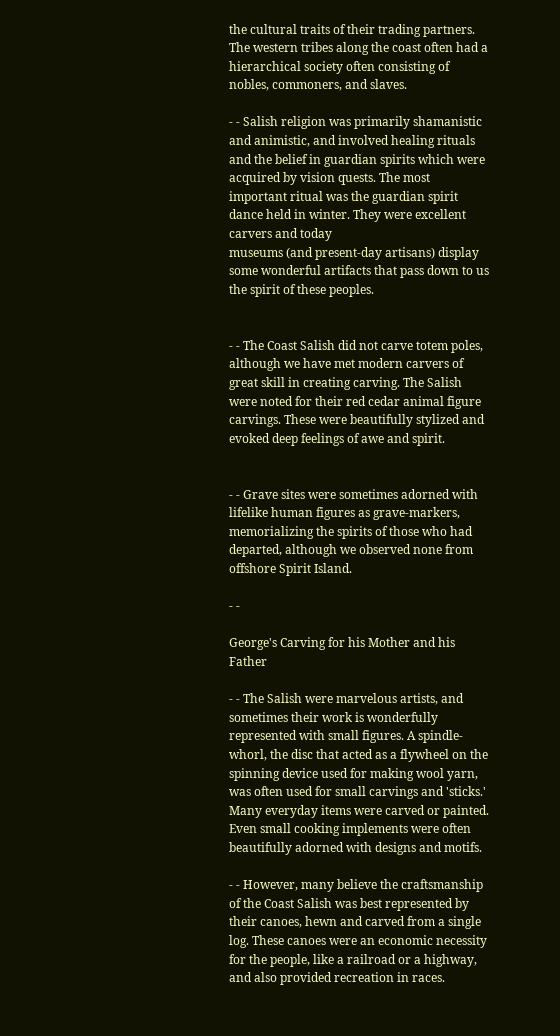the cultural traits of their trading partners. The western tribes along the coast often had a hierarchical society often consisting of nobles, commoners, and slaves.

- - Salish religion was primarily shamanistic and animistic, and involved healing rituals and the belief in guardian spirits which were acquired by vision quests. The most important ritual was the guardian spirit dance held in winter. They were excellent carvers and today
museums (and present-day artisans) display some wonderful artifacts that pass down to us the spirit of these peoples.


- - The Coast Salish did not carve totem poles, although we have met modern carvers of great skill in creating carving. The Salish were noted for their red cedar animal figure carvings. These were beautifully stylized and evoked deep feelings of awe and spirit.


- - Grave sites were sometimes adorned with lifelike human figures as grave-markers, memorializing the spirits of those who had departed, although we observed none from offshore Spirit Island.

- -

George's Carving for his Mother and his Father

- - The Salish were marvelous artists, and sometimes their work is wonderfully represented with small figures. A spindle-whorl, the disc that acted as a flywheel on the spinning device used for making wool yarn, was often used for small carvings and 'sticks.' Many everyday items were carved or painted. Even small cooking implements were often beautifully adorned with designs and motifs.

- - However, many believe the craftsmanship of the Coast Salish was best represented by their canoes, hewn and carved from a single log. These canoes were an economic necessity for the people, like a railroad or a highway, and also provided recreation in races.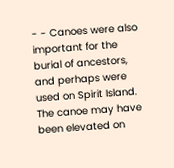- - Canoes were also important for the burial of ancestors, and perhaps were used on Spirit Island. The canoe may have been elevated on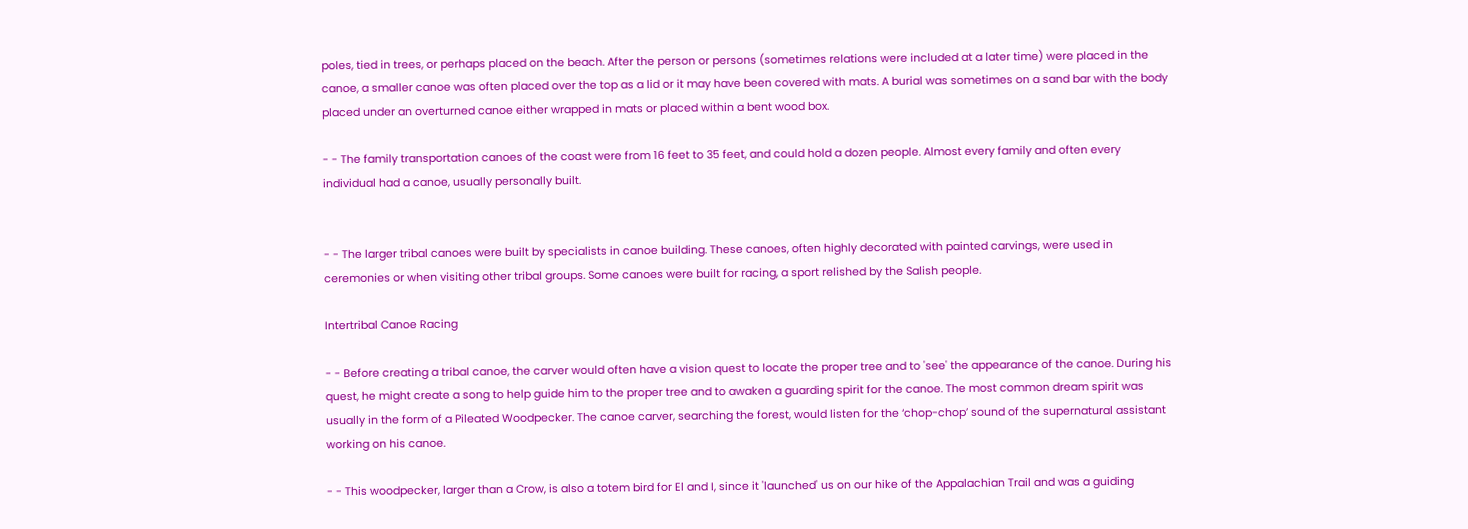poles, tied in trees, or perhaps placed on the beach. After the person or persons (sometimes relations were included at a later time) were placed in the canoe, a smaller canoe was often placed over the top as a lid or it may have been covered with mats. A burial was sometimes on a sand bar with the body placed under an overturned canoe either wrapped in mats or placed within a bent wood box.

- - The family transportation canoes of the coast were from 16 feet to 35 feet, and could hold a dozen people. Almost every family and often every individual had a canoe, usually personally built.


- - The larger tribal canoes were built by specialists in canoe building. These canoes, often highly decorated with painted carvings, were used in ceremonies or when visiting other tribal groups. Some canoes were built for racing, a sport relished by the Salish people.

Intertribal Canoe Racing

- - Before creating a tribal canoe, the carver would often have a vision quest to locate the proper tree and to 'see' the appearance of the canoe. During his quest, he might create a song to help guide him to the proper tree and to awaken a guarding spirit for the canoe. The most common dream spirit was usually in the form of a Pileated Woodpecker. The canoe carver, searching the forest, would listen for the ‘chop-chop’ sound of the supernatural assistant working on his canoe.

- - This woodpecker, larger than a Crow, is also a totem bird for El and I, since it 'launched' us on our hike of the Appalachian Trail and was a guiding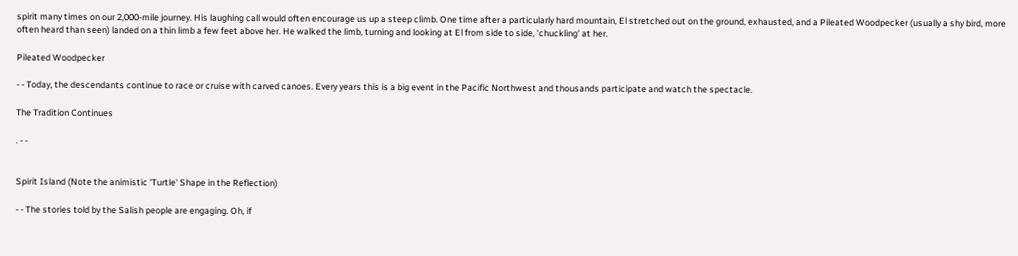spirit many times on our 2,000-mile journey. His laughing call would often encourage us up a steep climb. One time after a particularly hard mountain, El stretched out on the ground, exhausted, and a Pileated Woodpecker (usually a shy bird, more often heard than seen) landed on a thin limb a few feet above her. He walked the limb, turning and looking at El from side to side, 'chuckling' at her.

Pileated Woodpecker

- - Today, the descendants continue to race or cruise with carved canoes. Every years this is a big event in the Pacific Northwest and thousands participate and watch the spectacle.

The Tradition Continues

. - -


Spirit Island (Note the animistic 'Turtle' Shape in the Reflection)

- - The stories told by the Salish people are engaging. Oh, if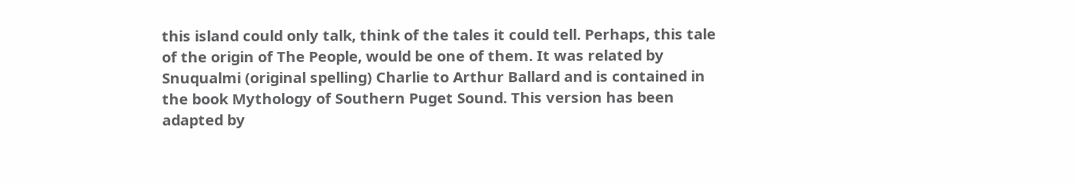this island could only talk, think of the tales it could tell. Perhaps, this tale of the origin of The People, would be one of them. It was related by Snuqualmi (original spelling) Charlie to Arthur Ballard and is contained in the book Mythology of Southern Puget Sound. This version has been adapted by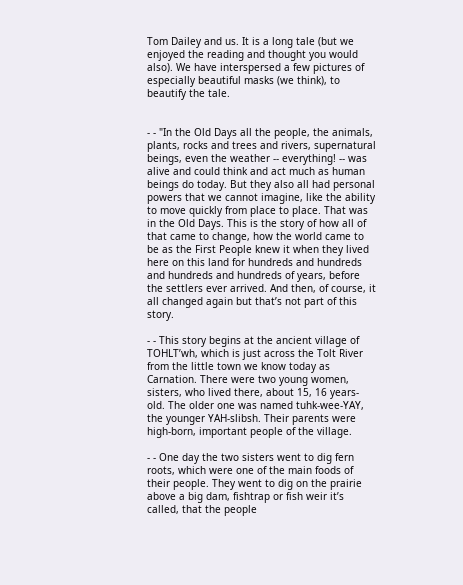Tom Dailey and us. It is a long tale (but we enjoyed the reading and thought you would also). We have interspersed a few pictures of especially beautiful masks (we think), to beautify the tale.


- - "In the Old Days all the people, the animals, plants, rocks and trees and rivers, supernatural beings, even the weather -- everything! -- was alive and could think and act much as human beings do today. But they also all had personal powers that we cannot imagine, like the ability to move quickly from place to place. That was in the Old Days. This is the story of how all of that came to change, how the world came to be as the First People knew it when they lived here on this land for hundreds and hundreds and hundreds and hundreds of years, before the settlers ever arrived. And then, of course, it all changed again but that’s not part of this story.

- - This story begins at the ancient village of TOHLT’wh, which is just across the Tolt River from the little town we know today as Carnation. There were two young women, sisters, who lived there, about 15, 16 years-old. The older one was named tuhk-wee-YAY, the younger YAH-slibsh. Their parents were high-born, important people of the village.

- - One day the two sisters went to dig fern roots, which were one of the main foods of their people. They went to dig on the prairie above a big dam, fishtrap or fish weir it’s called, that the people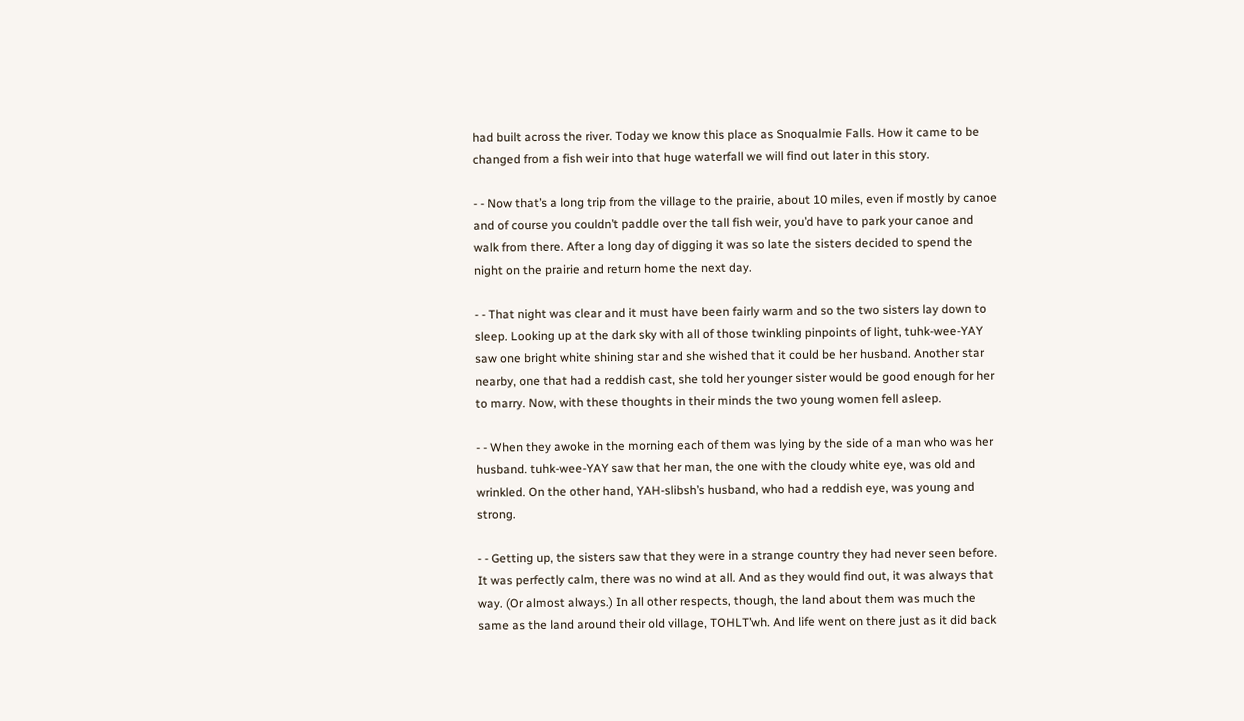had built across the river. Today we know this place as Snoqualmie Falls. How it came to be changed from a fish weir into that huge waterfall we will find out later in this story.

- - Now that’s a long trip from the village to the prairie, about 10 miles, even if mostly by canoe and of course you couldn’t paddle over the tall fish weir, you’d have to park your canoe and walk from there. After a long day of digging it was so late the sisters decided to spend the night on the prairie and return home the next day.

- - That night was clear and it must have been fairly warm and so the two sisters lay down to sleep. Looking up at the dark sky with all of those twinkling pinpoints of light, tuhk-wee-YAY saw one bright white shining star and she wished that it could be her husband. Another star nearby, one that had a reddish cast, she told her younger sister would be good enough for her to marry. Now, with these thoughts in their minds the two young women fell asleep.

- - When they awoke in the morning each of them was lying by the side of a man who was her husband. tuhk-wee-YAY saw that her man, the one with the cloudy white eye, was old and wrinkled. On the other hand, YAH-slibsh’s husband, who had a reddish eye, was young and strong.

- - Getting up, the sisters saw that they were in a strange country they had never seen before. It was perfectly calm, there was no wind at all. And as they would find out, it was always that way. (Or almost always.) In all other respects, though, the land about them was much the same as the land around their old village, TOHLT’wh. And life went on there just as it did back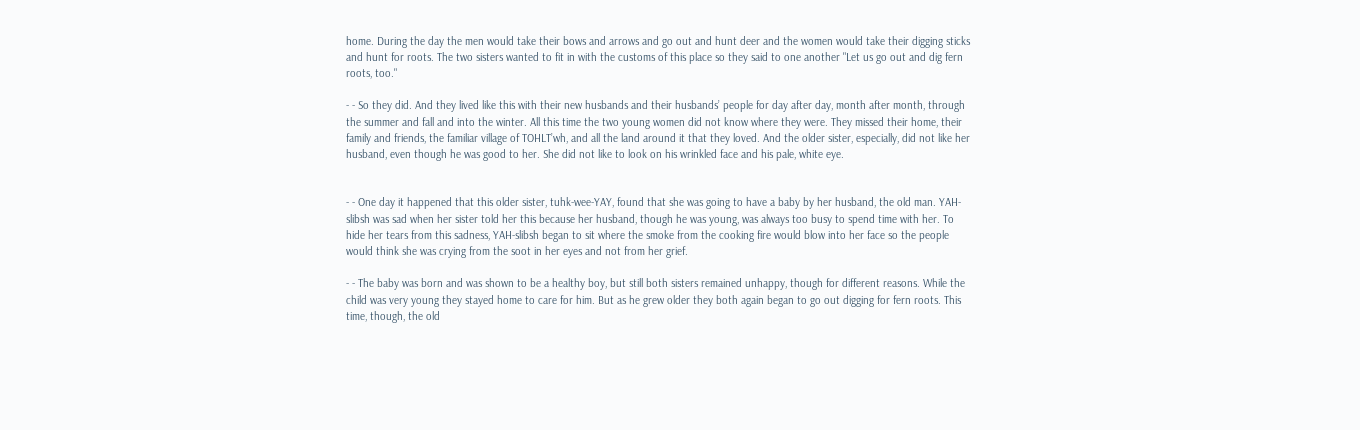home. During the day the men would take their bows and arrows and go out and hunt deer and the women would take their digging sticks and hunt for roots. The two sisters wanted to fit in with the customs of this place so they said to one another "Let us go out and dig fern roots, too."

- - So they did. And they lived like this with their new husbands and their husbands’ people for day after day, month after month, through the summer and fall and into the winter. All this time the two young women did not know where they were. They missed their home, their family and friends, the familiar village of TOHLT’wh, and all the land around it that they loved. And the older sister, especially, did not like her husband, even though he was good to her. She did not like to look on his wrinkled face and his pale, white eye.


- - One day it happened that this older sister, tuhk-wee-YAY, found that she was going to have a baby by her husband, the old man. YAH-slibsh was sad when her sister told her this because her husband, though he was young, was always too busy to spend time with her. To hide her tears from this sadness, YAH-slibsh began to sit where the smoke from the cooking fire would blow into her face so the people would think she was crying from the soot in her eyes and not from her grief.

- - The baby was born and was shown to be a healthy boy, but still both sisters remained unhappy, though for different reasons. While the child was very young they stayed home to care for him. But as he grew older they both again began to go out digging for fern roots. This time, though, the old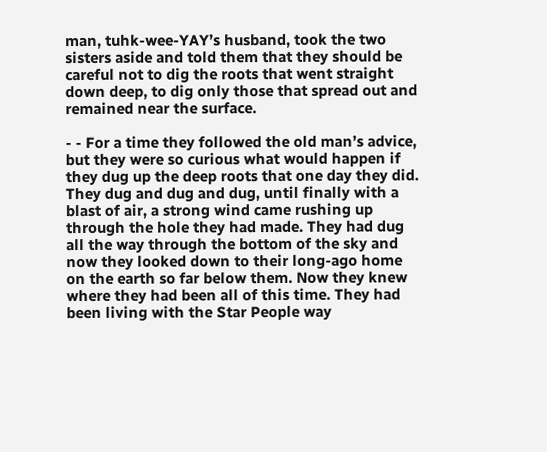man, tuhk-wee-YAY’s husband, took the two sisters aside and told them that they should be careful not to dig the roots that went straight down deep, to dig only those that spread out and remained near the surface.

- - For a time they followed the old man’s advice, but they were so curious what would happen if they dug up the deep roots that one day they did. They dug and dug and dug, until finally with a blast of air, a strong wind came rushing up through the hole they had made. They had dug all the way through the bottom of the sky and now they looked down to their long-ago home on the earth so far below them. Now they knew where they had been all of this time. They had been living with the Star People way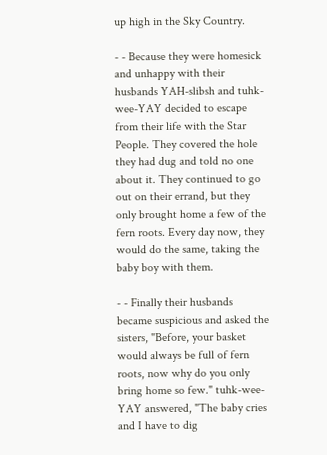up high in the Sky Country.

- - Because they were homesick and unhappy with their husbands YAH-slibsh and tuhk-wee-YAY decided to escape from their life with the Star People. They covered the hole they had dug and told no one about it. They continued to go out on their errand, but they only brought home a few of the fern roots. Every day now, they would do the same, taking the baby boy with them.

- - Finally their husbands became suspicious and asked the sisters, "Before, your basket would always be full of fern roots, now why do you only bring home so few." tuhk-wee-YAY answered, "The baby cries and I have to dig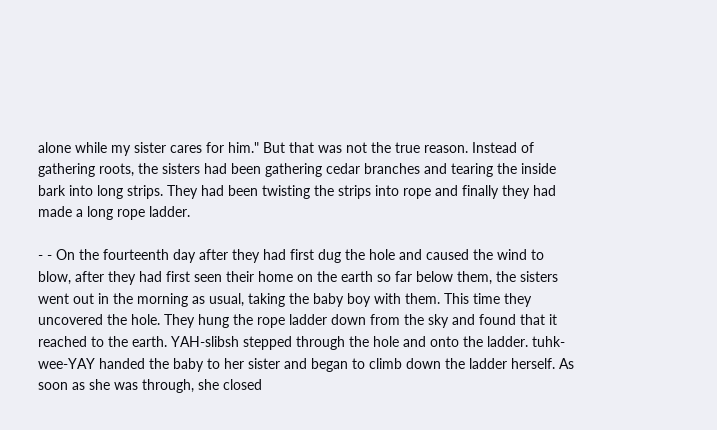alone while my sister cares for him." But that was not the true reason. Instead of gathering roots, the sisters had been gathering cedar branches and tearing the inside bark into long strips. They had been twisting the strips into rope and finally they had made a long rope ladder.

- - On the fourteenth day after they had first dug the hole and caused the wind to blow, after they had first seen their home on the earth so far below them, the sisters went out in the morning as usual, taking the baby boy with them. This time they uncovered the hole. They hung the rope ladder down from the sky and found that it reached to the earth. YAH-slibsh stepped through the hole and onto the ladder. tuhk-wee-YAY handed the baby to her sister and began to climb down the ladder herself. As soon as she was through, she closed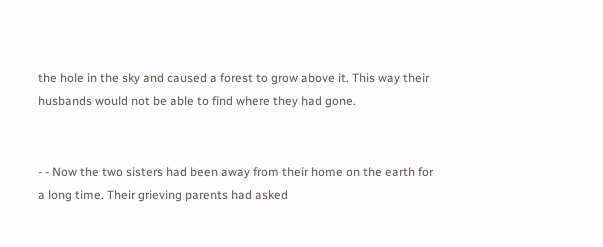the hole in the sky and caused a forest to grow above it. This way their husbands would not be able to find where they had gone.


- - Now the two sisters had been away from their home on the earth for a long time. Their grieving parents had asked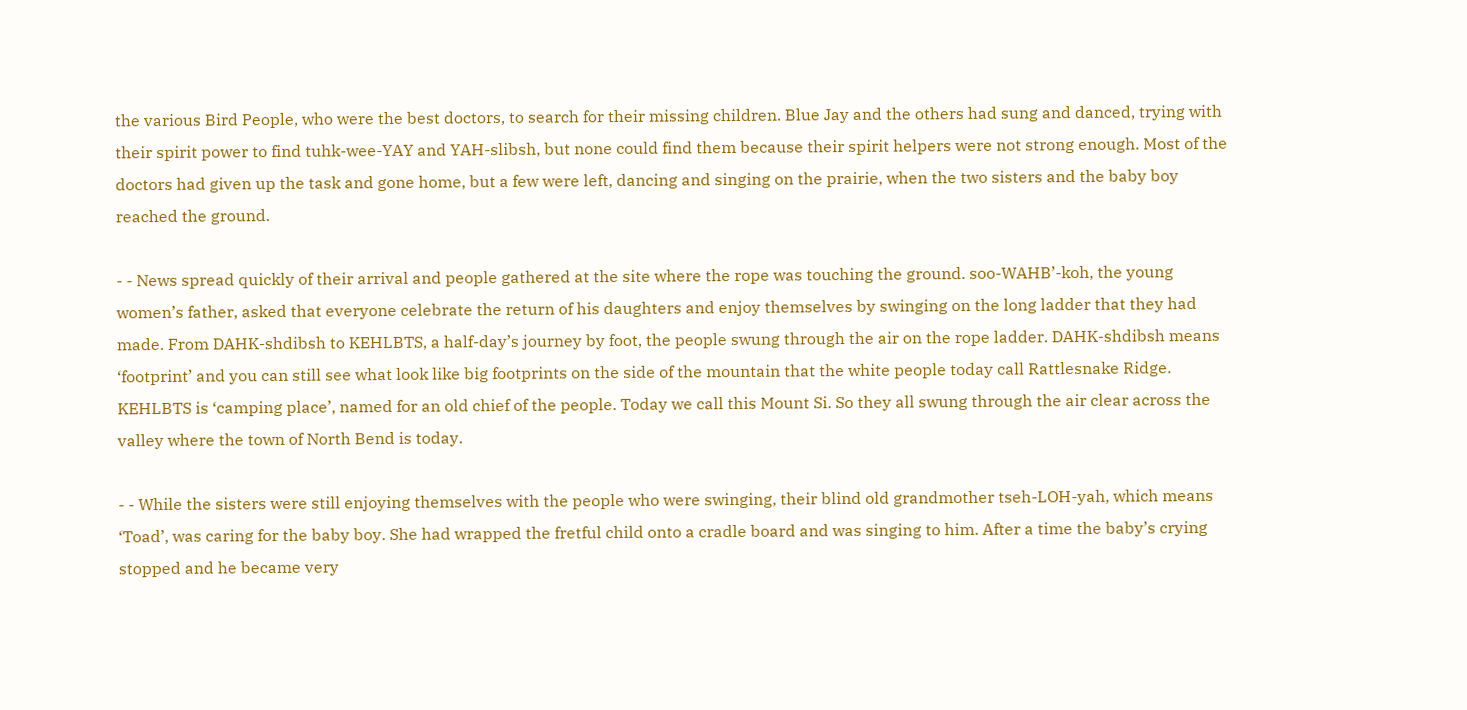the various Bird People, who were the best doctors, to search for their missing children. Blue Jay and the others had sung and danced, trying with their spirit power to find tuhk-wee-YAY and YAH-slibsh, but none could find them because their spirit helpers were not strong enough. Most of the doctors had given up the task and gone home, but a few were left, dancing and singing on the prairie, when the two sisters and the baby boy reached the ground.

- - News spread quickly of their arrival and people gathered at the site where the rope was touching the ground. soo-WAHB’-koh, the young women’s father, asked that everyone celebrate the return of his daughters and enjoy themselves by swinging on the long ladder that they had made. From DAHK-shdibsh to KEHLBTS, a half-day’s journey by foot, the people swung through the air on the rope ladder. DAHK-shdibsh means ‘footprint’ and you can still see what look like big footprints on the side of the mountain that the white people today call Rattlesnake Ridge. KEHLBTS is ‘camping place’, named for an old chief of the people. Today we call this Mount Si. So they all swung through the air clear across the valley where the town of North Bend is today.

- - While the sisters were still enjoying themselves with the people who were swinging, their blind old grandmother tseh-LOH-yah, which means ‘Toad’, was caring for the baby boy. She had wrapped the fretful child onto a cradle board and was singing to him. After a time the baby’s crying stopped and he became very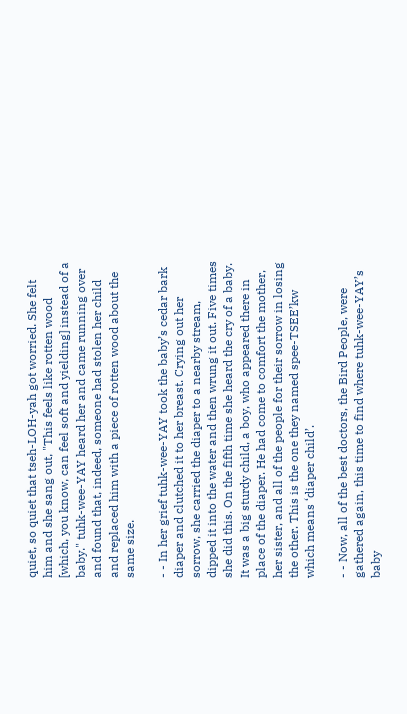quiet, so quiet that tseh-LOH-yah got worried. She felt him and she sang out, "This feels like rotten wood [which, you know, can feel soft and yielding] instead of a baby." tuhk-wee-YAY heard her and came running over and found that, indeed, someone had stolen her child and replaced him with a piece of rotten wood about the same size.

- - In her grief tuhk-wee-YAY took the baby’s cedar bark diaper and clutched it to her breast. Crying out her sorrow, she carried the diaper to a nearby stream, dipped it into the water and then wrung it out. Five times she did this. On the fifth time she heard the cry of a baby. It was a big sturdy child, a boy, who appeared there in place of the diaper. He had come to comfort the mother, her sister, and all of the people for their sorrow in losing the other. This is the one they named spee-TSEE’kw which means ‘diaper child’.

- - Now, all of the best doctors, the Bird People, were gathered again, this time to find where tuhk-wee-YAY’s baby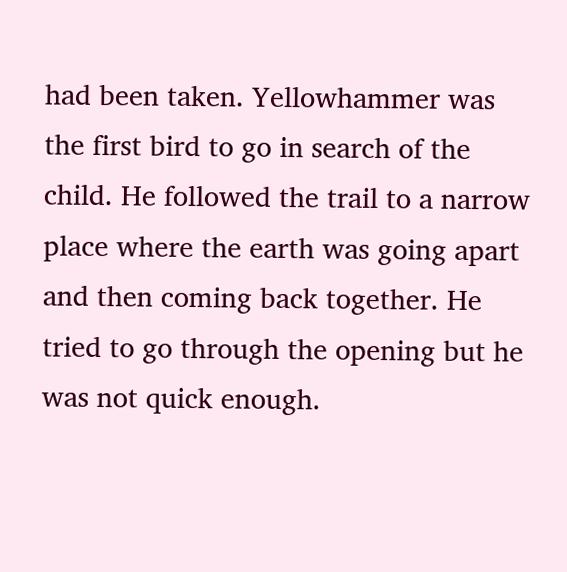had been taken. Yellowhammer was the first bird to go in search of the child. He followed the trail to a narrow place where the earth was going apart and then coming back together. He tried to go through the opening but he was not quick enough.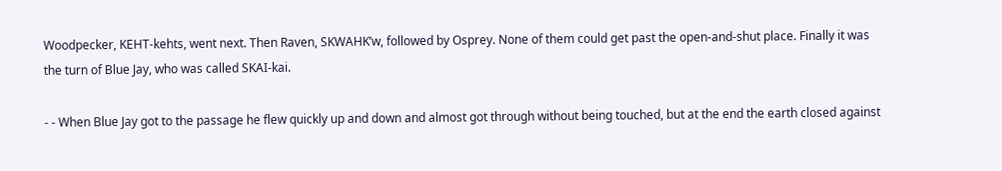Woodpecker, KEHT-kehts, went next. Then Raven, SKWAHK’w, followed by Osprey. None of them could get past the open-and-shut place. Finally it was the turn of Blue Jay, who was called SKAI-kai.

- - When Blue Jay got to the passage he flew quickly up and down and almost got through without being touched, but at the end the earth closed against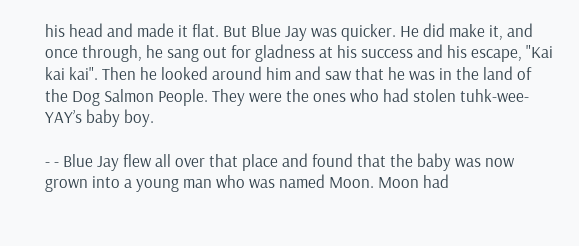his head and made it flat. But Blue Jay was quicker. He did make it, and once through, he sang out for gladness at his success and his escape, "Kai kai kai". Then he looked around him and saw that he was in the land of the Dog Salmon People. They were the ones who had stolen tuhk-wee-YAY’s baby boy.

- - Blue Jay flew all over that place and found that the baby was now grown into a young man who was named Moon. Moon had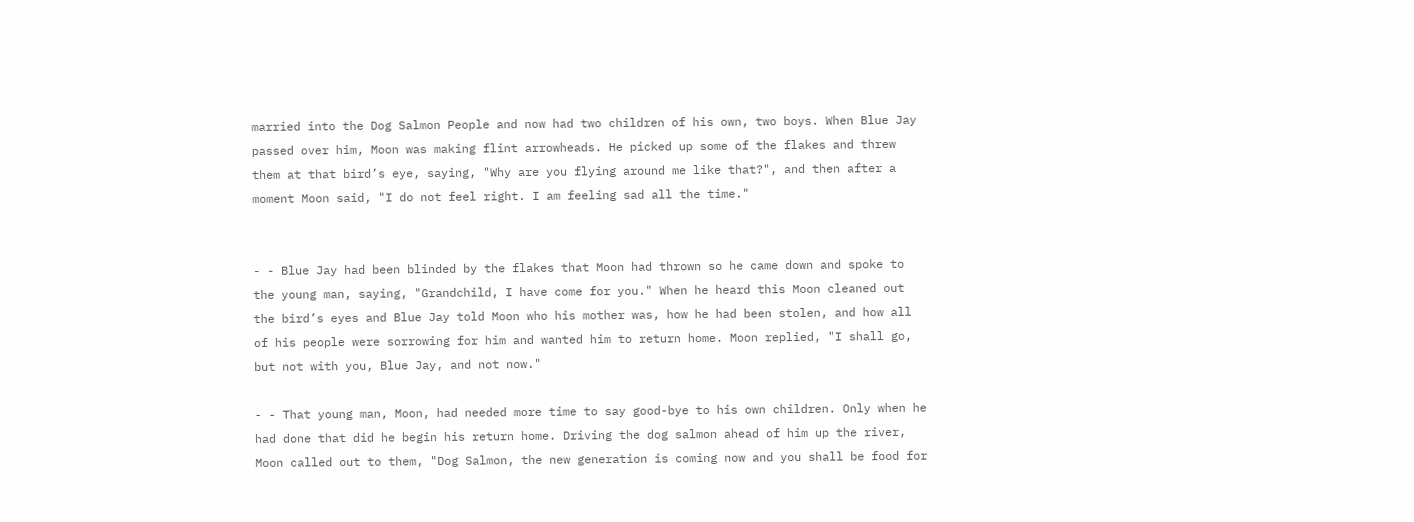married into the Dog Salmon People and now had two children of his own, two boys. When Blue Jay passed over him, Moon was making flint arrowheads. He picked up some of the flakes and threw them at that bird’s eye, saying, "Why are you flying around me like that?", and then after a moment Moon said, "I do not feel right. I am feeling sad all the time."


- - Blue Jay had been blinded by the flakes that Moon had thrown so he came down and spoke to the young man, saying, "Grandchild, I have come for you." When he heard this Moon cleaned out the bird’s eyes and Blue Jay told Moon who his mother was, how he had been stolen, and how all of his people were sorrowing for him and wanted him to return home. Moon replied, "I shall go, but not with you, Blue Jay, and not now."

- - That young man, Moon, had needed more time to say good-bye to his own children. Only when he had done that did he begin his return home. Driving the dog salmon ahead of him up the river, Moon called out to them, "Dog Salmon, the new generation is coming now and you shall be food for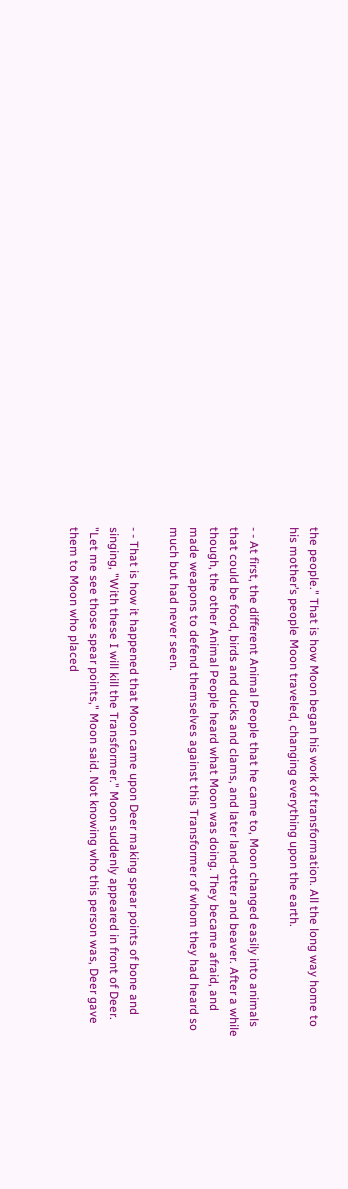the people." That is how Moon began his work of transformation. All the long way home to his mother’s people Moon traveled, changing everything upon the earth.

- - At first, the different Animal People that he came to, Moon changed easily into animals that could be food, birds and ducks and clams, and later land-otter and beaver. After a while though, the other Animal People heard what Moon was doing. They became afraid, and made weapons to defend themselves against this Transformer of whom they had heard so much but had never seen.

- - That is how it happened that Moon came upon Deer making spear points of bone and singing, "With these I will kill the Transformer." Moon suddenly appeared in front of Deer. "Let me see those spear points," Moon said. Not knowing who this person was, Deer gave them to Moon who placed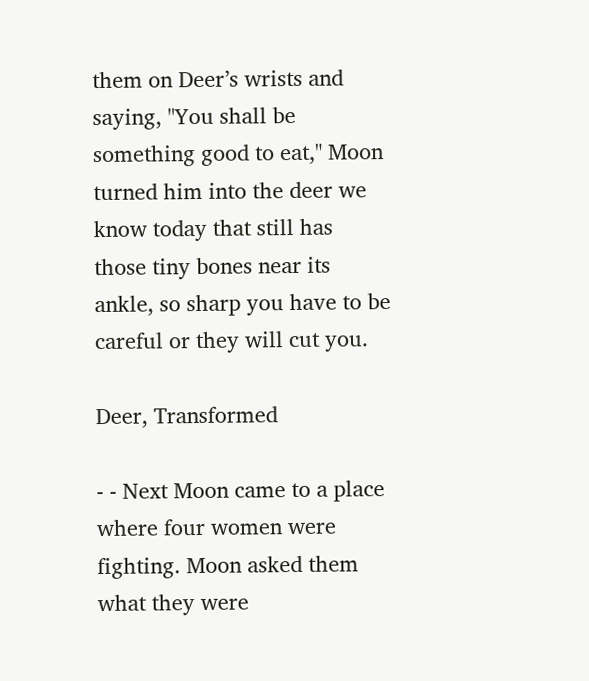them on Deer’s wrists and saying, "You shall be something good to eat," Moon turned him into the deer we know today that still has those tiny bones near its ankle, so sharp you have to be careful or they will cut you.

Deer, Transformed

- - Next Moon came to a place where four women were fighting. Moon asked them what they were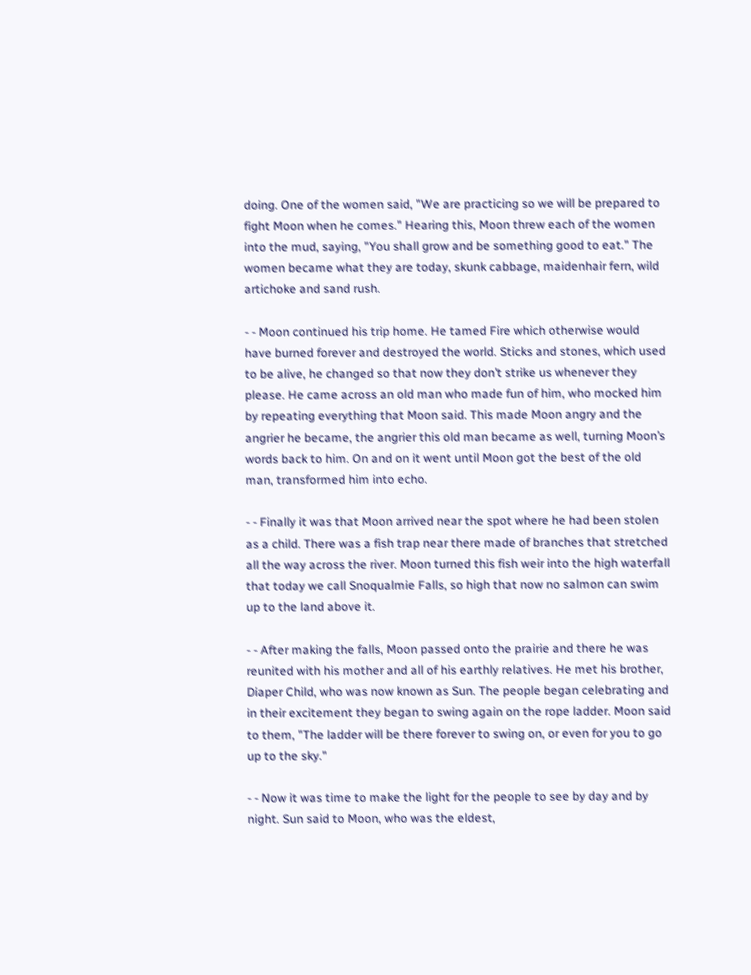doing. One of the women said, "We are practicing so we will be prepared to fight Moon when he comes." Hearing this, Moon threw each of the women into the mud, saying, "You shall grow and be something good to eat." The women became what they are today, skunk cabbage, maidenhair fern, wild artichoke and sand rush.

- - Moon continued his trip home. He tamed Fire which otherwise would have burned forever and destroyed the world. Sticks and stones, which used to be alive, he changed so that now they don’t strike us whenever they please. He came across an old man who made fun of him, who mocked him by repeating everything that Moon said. This made Moon angry and the angrier he became, the angrier this old man became as well, turning Moon’s words back to him. On and on it went until Moon got the best of the old man, transformed him into echo.

- - Finally it was that Moon arrived near the spot where he had been stolen as a child. There was a fish trap near there made of branches that stretched all the way across the river. Moon turned this fish weir into the high waterfall that today we call Snoqualmie Falls, so high that now no salmon can swim up to the land above it.

- - After making the falls, Moon passed onto the prairie and there he was reunited with his mother and all of his earthly relatives. He met his brother, Diaper Child, who was now known as Sun. The people began celebrating and in their excitement they began to swing again on the rope ladder. Moon said to them, "The ladder will be there forever to swing on, or even for you to go up to the sky."

- - Now it was time to make the light for the people to see by day and by night. Sun said to Moon, who was the eldest,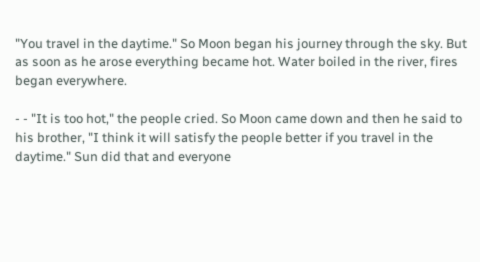"You travel in the daytime." So Moon began his journey through the sky. But as soon as he arose everything became hot. Water boiled in the river, fires began everywhere.

- - "It is too hot," the people cried. So Moon came down and then he said to his brother, "I think it will satisfy the people better if you travel in the daytime." Sun did that and everyone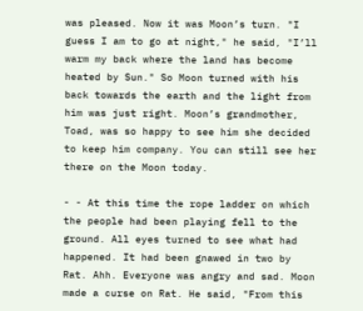was pleased. Now it was Moon’s turn. "I guess I am to go at night," he said, "I’ll warm my back where the land has become heated by Sun." So Moon turned with his back towards the earth and the light from him was just right. Moon’s grandmother, Toad, was so happy to see him she decided to keep him company. You can still see her there on the Moon today.

- - At this time the rope ladder on which the people had been playing fell to the ground. All eyes turned to see what had happened. It had been gnawed in two by Rat. Ahh. Everyone was angry and sad. Moon made a curse on Rat. He said, "From this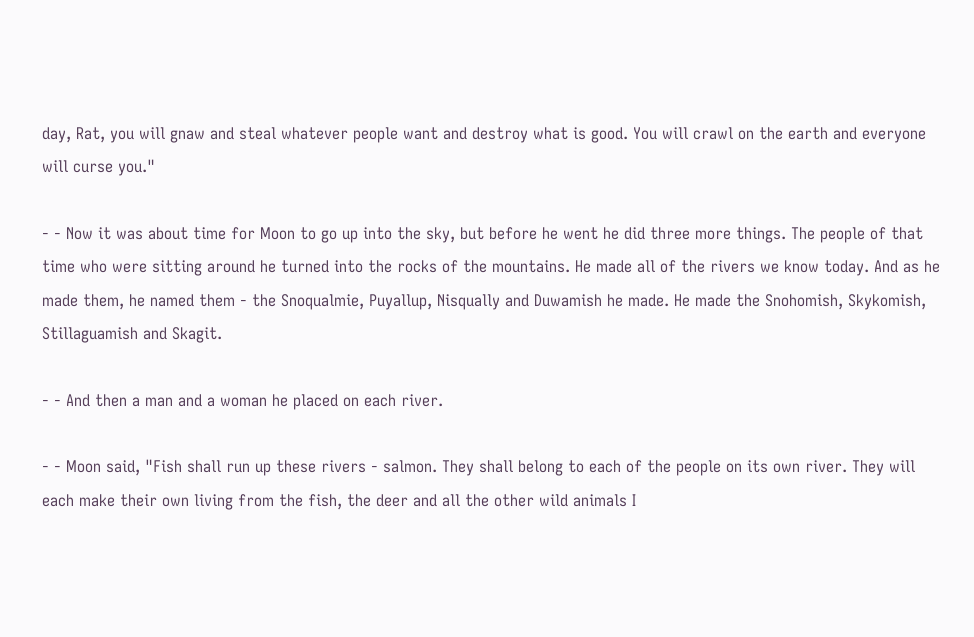day, Rat, you will gnaw and steal whatever people want and destroy what is good. You will crawl on the earth and everyone will curse you."

- - Now it was about time for Moon to go up into the sky, but before he went he did three more things. The people of that time who were sitting around he turned into the rocks of the mountains. He made all of the rivers we know today. And as he made them, he named them - the Snoqualmie, Puyallup, Nisqually and Duwamish he made. He made the Snohomish, Skykomish, Stillaguamish and Skagit.

- - And then a man and a woman he placed on each river.

- - Moon said, "Fish shall run up these rivers - salmon. They shall belong to each of the people on its own river. They will each make their own living from the fish, the deer and all the other wild animals I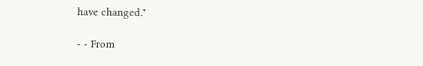have changed."

- - From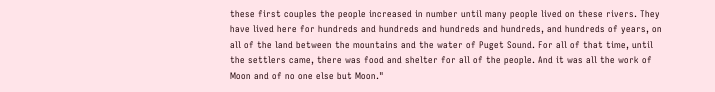these first couples the people increased in number until many people lived on these rivers. They have lived here for hundreds and hundreds and hundreds and hundreds, and hundreds of years, on all of the land between the mountains and the water of Puget Sound. For all of that time, until the settlers came, there was food and shelter for all of the people. And it was all the work of Moon and of no one else but Moon."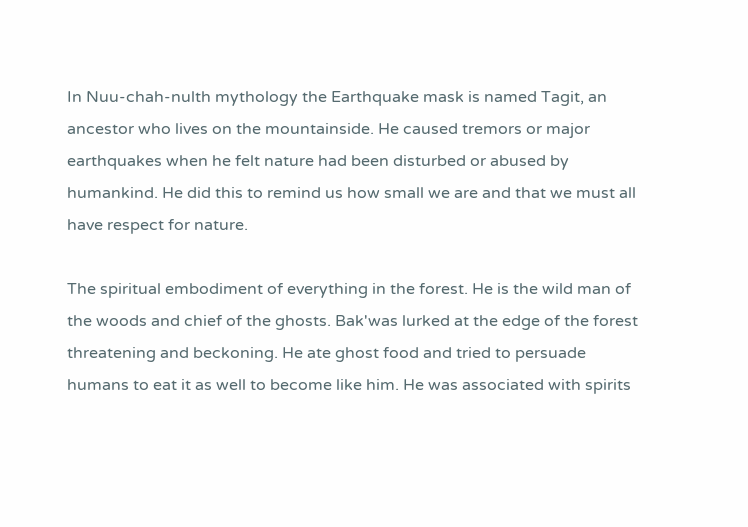In Nuu-chah-nulth mythology the Earthquake mask is named Tagit, an ancestor who lives on the mountainside. He caused tremors or major earthquakes when he felt nature had been disturbed or abused by humankind. He did this to remind us how small we are and that we must all have respect for nature.

The spiritual embodiment of everything in the forest. He is the wild man of the woods and chief of the ghosts. Bak'was lurked at the edge of the forest threatening and beckoning. He ate ghost food and tried to persuade humans to eat it as well to become like him. He was associated with spirits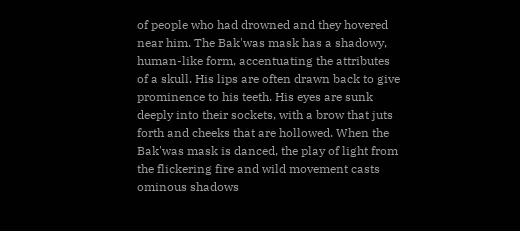of people who had drowned and they hovered near him. The Bak'was mask has a shadowy, human-like form, accentuating the attributes of a skull. His lips are often drawn back to give prominence to his teeth. His eyes are sunk deeply into their sockets, with a brow that juts forth and cheeks that are hollowed. When the Bak'was mask is danced, the play of light from the flickering fire and wild movement casts ominous shadows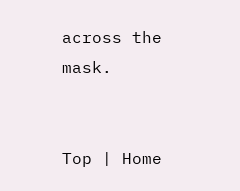across the mask.


Top | Home